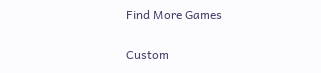Find More Games

Custom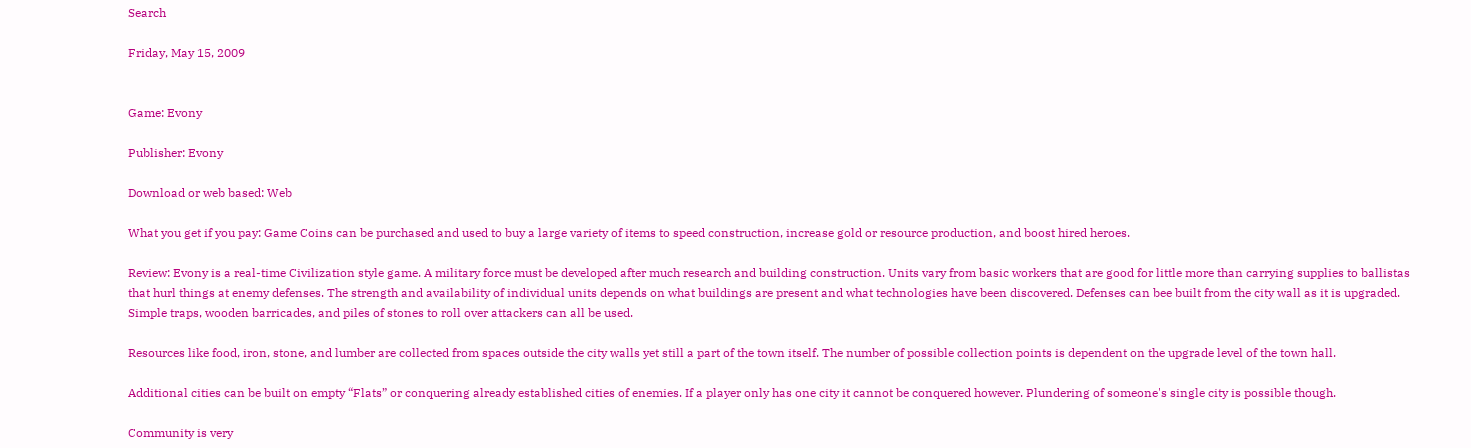Search

Friday, May 15, 2009


Game: Evony

Publisher: Evony

Download or web based: Web

What you get if you pay: Game Coins can be purchased and used to buy a large variety of items to speed construction, increase gold or resource production, and boost hired heroes.

Review: Evony is a real-time Civilization style game. A military force must be developed after much research and building construction. Units vary from basic workers that are good for little more than carrying supplies to ballistas that hurl things at enemy defenses. The strength and availability of individual units depends on what buildings are present and what technologies have been discovered. Defenses can bee built from the city wall as it is upgraded. Simple traps, wooden barricades, and piles of stones to roll over attackers can all be used.

Resources like food, iron, stone, and lumber are collected from spaces outside the city walls yet still a part of the town itself. The number of possible collection points is dependent on the upgrade level of the town hall.

Additional cities can be built on empty “Flats” or conquering already established cities of enemies. If a player only has one city it cannot be conquered however. Plundering of someone's single city is possible though.

Community is very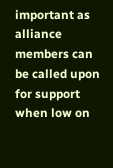important as alliance members can be called upon for support when low on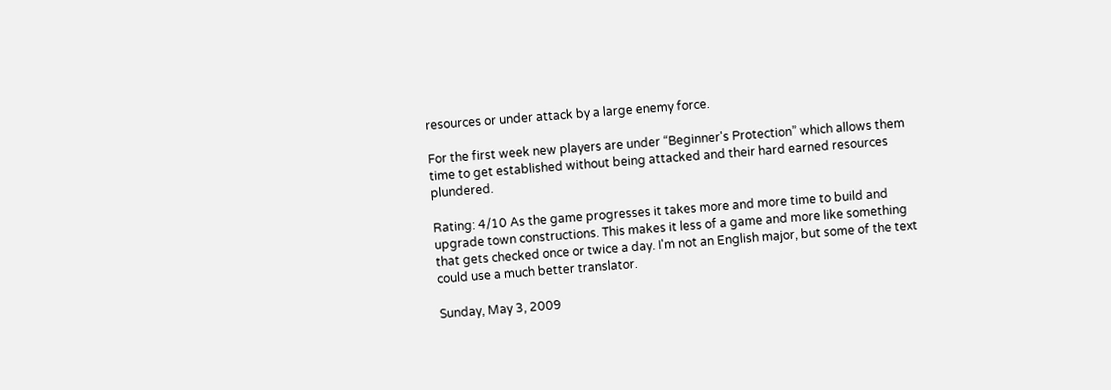resources or under attack by a large enemy force.

For the first week new players are under “Beginner's Protection” which allows them time to get established without being attacked and their hard earned resources plundered.

Rating: 4/10 As the game progresses it takes more and more time to build and upgrade town constructions. This makes it less of a game and more like something that gets checked once or twice a day. I'm not an English major, but some of the text could use a much better translator.

Sunday, May 3, 2009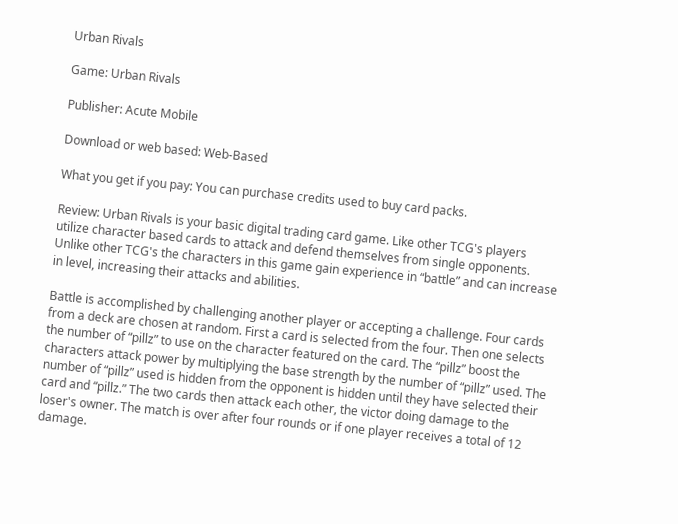Urban Rivals

Game: Urban Rivals

Publisher: Acute Mobile

Download or web based: Web-Based

What you get if you pay: You can purchase credits used to buy card packs.

Review: Urban Rivals is your basic digital trading card game. Like other TCG's players utilize character based cards to attack and defend themselves from single opponents. Unlike other TCG's the characters in this game gain experience in “battle” and can increase in level, increasing their attacks and abilities.

Battle is accomplished by challenging another player or accepting a challenge. Four cards from a deck are chosen at random. First a card is selected from the four. Then one selects the number of “pillz” to use on the character featured on the card. The “pillz” boost the characters attack power by multiplying the base strength by the number of “pillz” used. The number of “pillz” used is hidden from the opponent is hidden until they have selected their card and “pillz.” The two cards then attack each other, the victor doing damage to the loser's owner. The match is over after four rounds or if one player receives a total of 12 damage.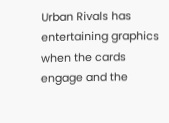Urban Rivals has entertaining graphics when the cards engage and the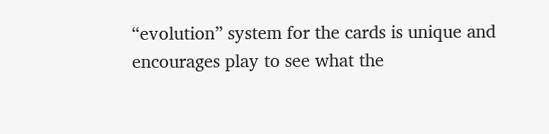“evolution” system for the cards is unique and encourages play to see what the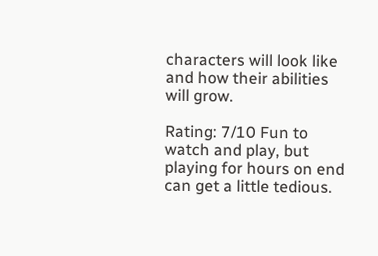characters will look like and how their abilities will grow.

Rating: 7/10 Fun to watch and play, but playing for hours on end can get a little tedious.